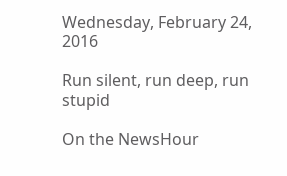Wednesday, February 24, 2016

Run silent, run deep, run stupid

On the NewsHour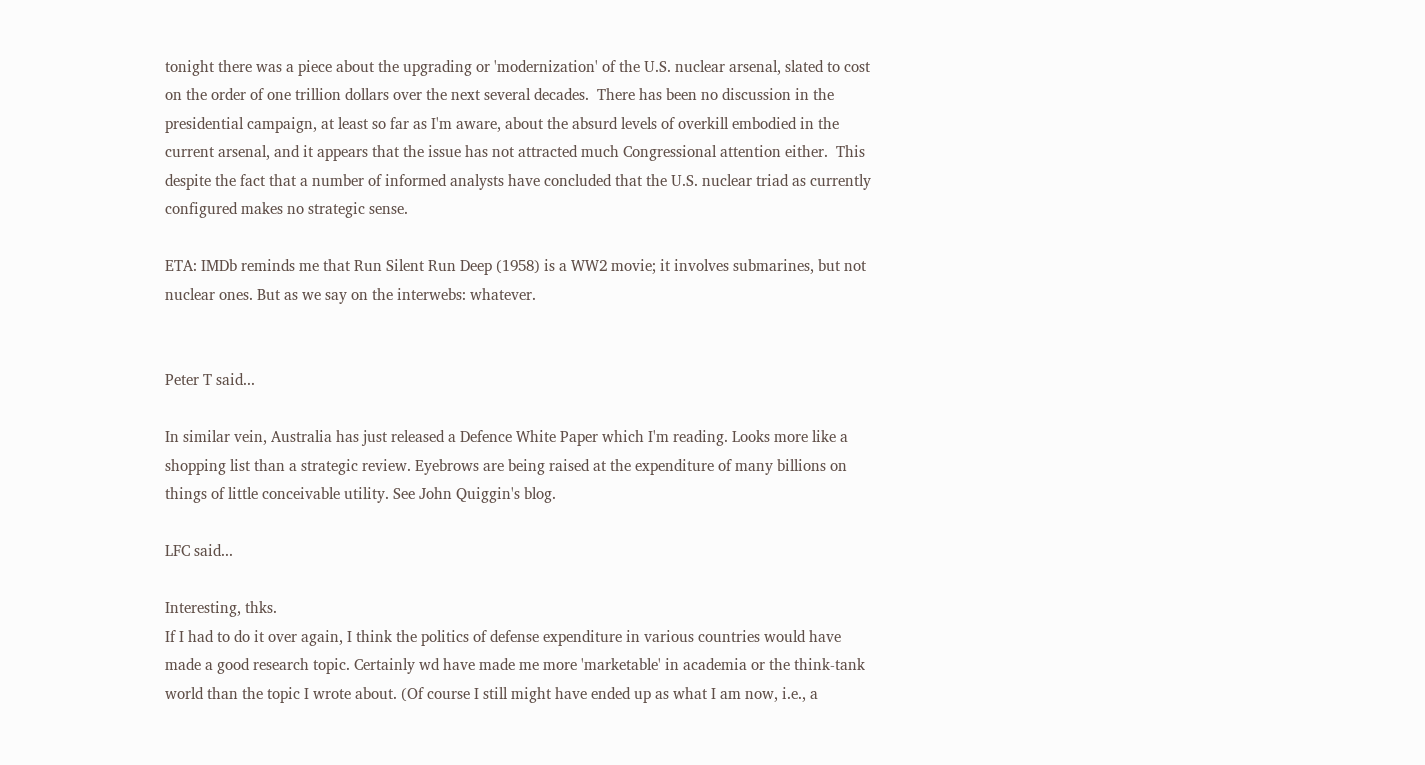tonight there was a piece about the upgrading or 'modernization' of the U.S. nuclear arsenal, slated to cost on the order of one trillion dollars over the next several decades.  There has been no discussion in the presidential campaign, at least so far as I'm aware, about the absurd levels of overkill embodied in the current arsenal, and it appears that the issue has not attracted much Congressional attention either.  This despite the fact that a number of informed analysts have concluded that the U.S. nuclear triad as currently configured makes no strategic sense.

ETA: IMDb reminds me that Run Silent Run Deep (1958) is a WW2 movie; it involves submarines, but not nuclear ones. But as we say on the interwebs: whatever.


Peter T said...

In similar vein, Australia has just released a Defence White Paper which I'm reading. Looks more like a shopping list than a strategic review. Eyebrows are being raised at the expenditure of many billions on things of little conceivable utility. See John Quiggin's blog.

LFC said...

Interesting, thks.
If I had to do it over again, I think the politics of defense expenditure in various countries would have made a good research topic. Certainly wd have made me more 'marketable' in academia or the think-tank world than the topic I wrote about. (Of course I still might have ended up as what I am now, i.e., a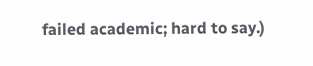failed academic; hard to say.)